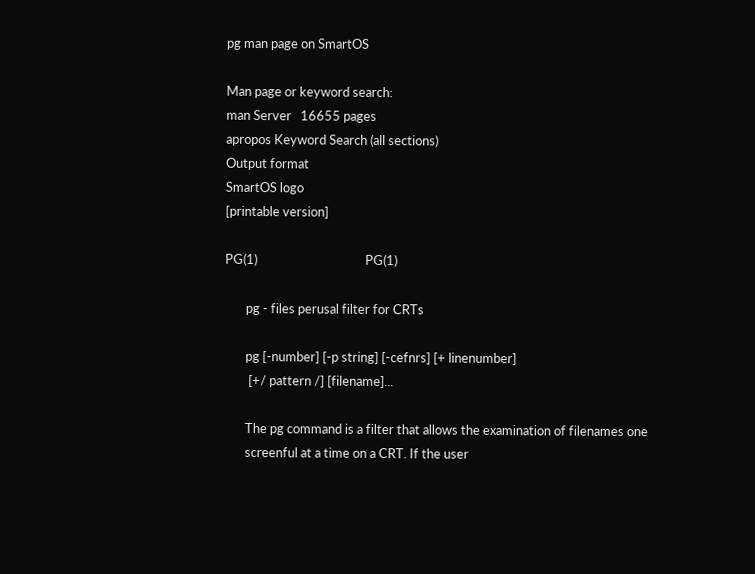pg man page on SmartOS

Man page or keyword search:
man Server   16655 pages
apropos Keyword Search (all sections)
Output format
SmartOS logo
[printable version]

PG(1)                                    PG(1)

       pg - files perusal filter for CRTs

       pg [-number] [-p string] [-cefnrs] [+ linenumber]
        [+/ pattern /] [filename]...

       The pg command is a filter that allows the examination of filenames one
       screenful at a time on a CRT. If the user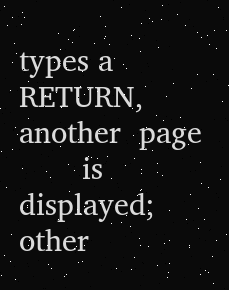types a RETURN, another  page
       is displayed; other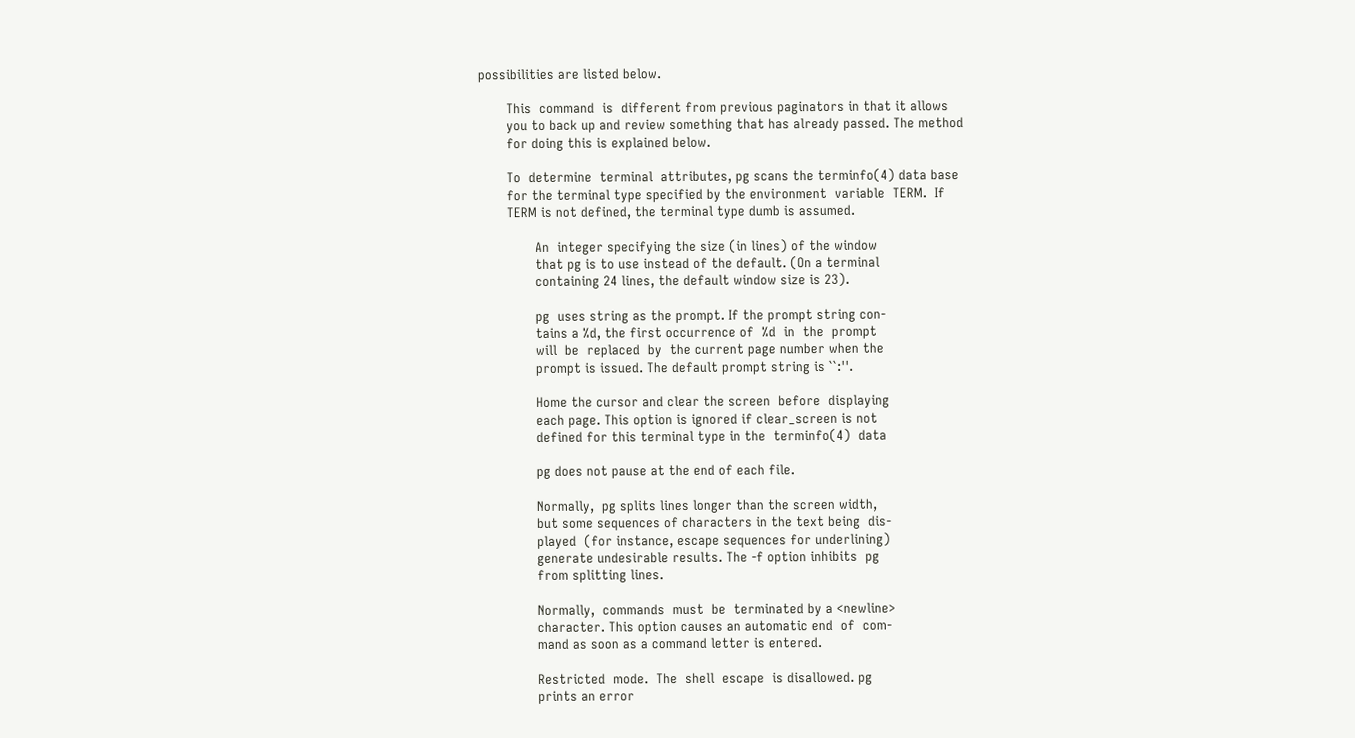possibilities are listed below.

       This  command  is  different from previous paginators in that it allows
       you to back up and review something that has already passed. The method
       for doing this is explained below.

       To  determine  terminal  attributes, pg scans the terminfo(4) data base
       for the terminal type specified by the environment  variable  TERM.  If
       TERM is not defined, the terminal type dumb is assumed.

              An  integer specifying the size (in lines) of the window
              that pg is to use instead of the default. (On a terminal
              containing 24 lines, the default window size is 23).

              pg  uses string as the prompt. If the prompt string con‐
              tains a %d, the first occurrence of  %d  in  the  prompt
              will  be  replaced  by  the current page number when the
              prompt is issued. The default prompt string is ``:''.

              Home the cursor and clear the screen  before  displaying
              each page. This option is ignored if clear_screen is not
              defined for this terminal type in the  terminfo(4)  data

              pg does not pause at the end of each file.

              Normally,  pg splits lines longer than the screen width,
              but some sequences of characters in the text being  dis‐
              played  (for instance, escape sequences for underlining)
              generate undesirable results. The -f option inhibits  pg
              from splitting lines.

              Normally,  commands  must  be  terminated by a <newline>
              character. This option causes an automatic end  of  com‐
              mand as soon as a command letter is entered.

              Restricted  mode.  The  shell  escape  is disallowed. pg
              prints an error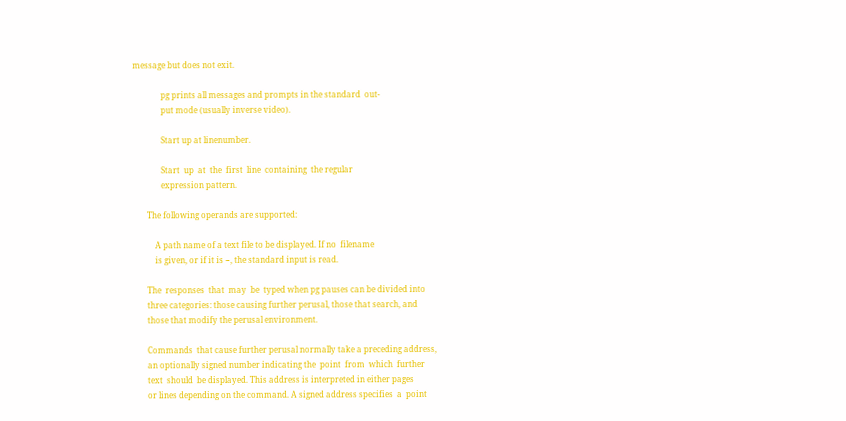message but does not exit.

              pg prints all messages and prompts in the standard  out‐
              put mode (usually inverse video).

              Start up at linenumber.

              Start  up  at  the  first  line  containing  the regular
              expression pattern.

       The following operands are supported:

           A path name of a text file to be displayed. If no  filename
           is given, or if it is −, the standard input is read.

       The  responses  that  may  be  typed when pg pauses can be divided into
       three categories: those causing further perusal, those that search, and
       those that modify the perusal environment.

       Commands  that cause further perusal normally take a preceding address,
       an optionally signed number indicating the  point  from  which  further
       text  should  be displayed. This address is interpreted in either pages
       or lines depending on the command. A signed address specifies  a  point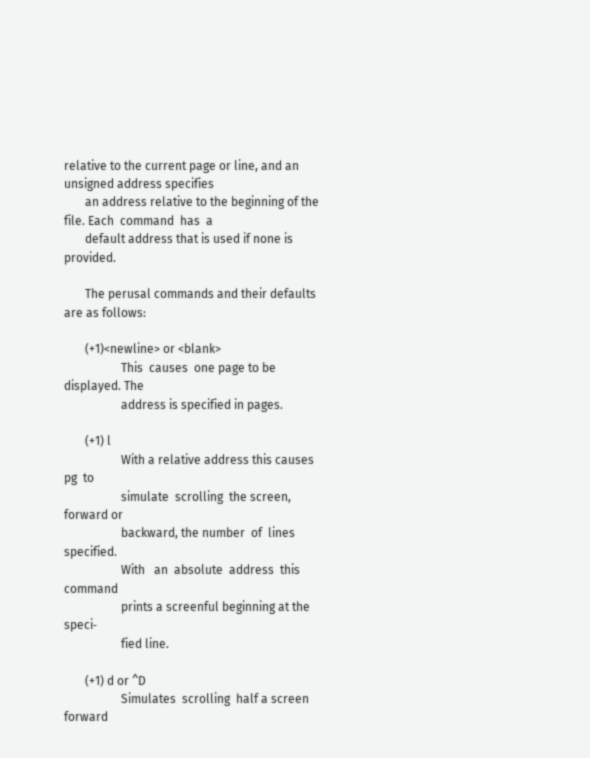relative to the current page or line, and an unsigned address specifies
       an address relative to the beginning of the file. Each  command  has  a
       default address that is used if none is provided.

       The perusal commands and their defaults are as follows:

       (+1)<newline> or <blank>
                   This  causes  one page to be displayed. The
                   address is specified in pages.

       (+1) l
                   With a relative address this causes  pg  to
                   simulate  scrolling  the screen, forward or
                   backward, the number  of  lines  specified.
                   With   an  absolute  address  this  command
                   prints a screenful beginning at the  speci‐
                   fied line.

       (+1) d or ^D
                   Simulates  scrolling  half a screen forward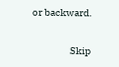or backward.

                   Skip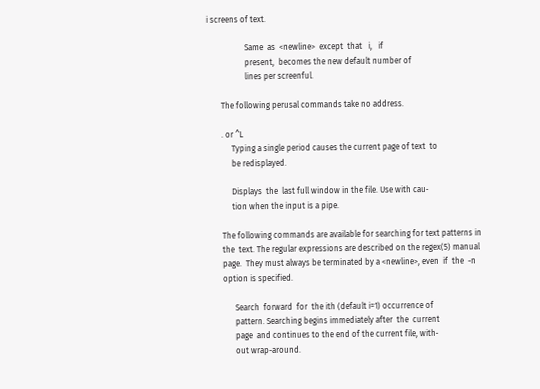i screens of text.

                   Same  as  <newline>  except  that   i,   if
                   present,  becomes the new default number of
                   lines per screenful.

       The following perusal commands take no address.

       . or ^L
            Typing a single period causes the current page of text  to
            be redisplayed.

            Displays  the  last full window in the file. Use with cau‐
            tion when the input is a pipe.

       The following commands are available for searching for text patterns in
       the  text. The regular expressions are described on the regex(5) manual
       page.  They must always be terminated by a <newline>, even  if  the  -n
       option is specified.

             Search  forward  for  the ith (default i=1) occurrence of
             pattern. Searching begins immediately after  the  current
             page  and continues to the end of the current file, with‐
             out wrap-around.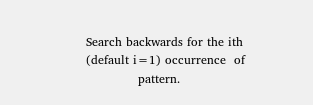Search backwards for the ith (default i=1) occurrence  of
             pattern.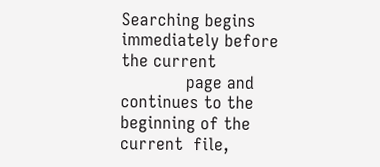Searching begins immediately before the current
             page and continues to the beginning of the current  file,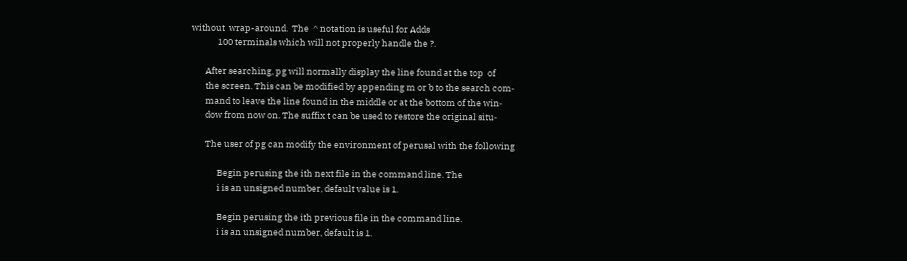without  wrap-around.  The  ^ notation is useful for Adds
             100 terminals which will not properly handle the ?.

       After searching, pg will normally display the line found at the top  of
       the screen. This can be modified by appending m or b to the search com‐
       mand to leave the line found in the middle or at the bottom of the win‐
       dow from now on. The suffix t can be used to restore the original situ‐

       The user of pg can modify the environment of perusal with the following

             Begin perusing the ith next file in the command line. The
             i is an unsigned number, default value is 1.

             Begin perusing the ith previous file in the command line.
             i is an unsigned number, default is 1.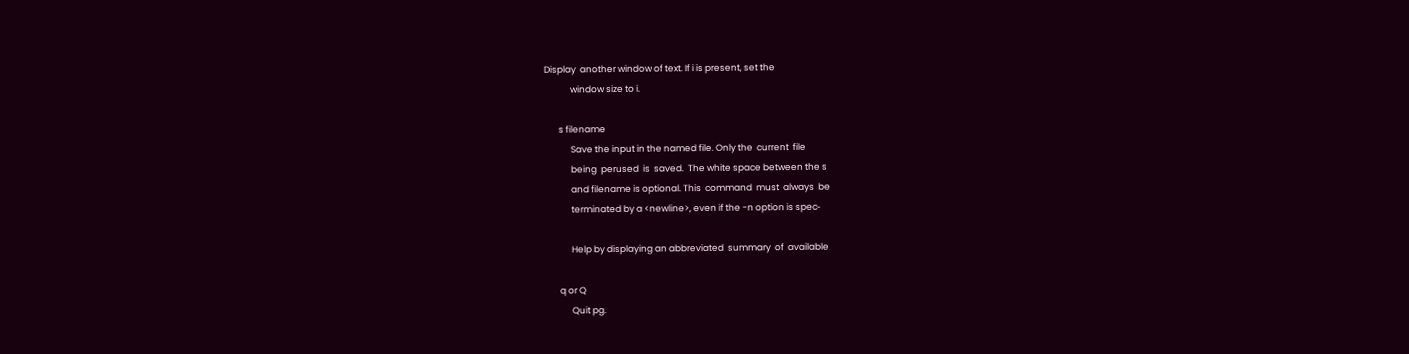Display  another window of text. If i is present, set the
             window size to i.

       s filename
             Save the input in the named file. Only the  current  file
             being  perused  is  saved.  The white space between the s
             and filename is optional. This  command  must  always  be
             terminated by a <newline>, even if the -n option is spec‐

             Help by displaying an abbreviated  summary  of  available

       q or Q
             Quit pg.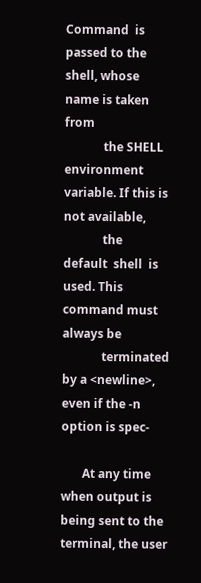Command  is passed to the shell, whose name is taken from
             the SHELL environment variable. If this is not available,
             the  default  shell  is used. This command must always be
             terminated by a <newline>, even if the -n option is spec‐

       At any time when output is being sent to the terminal, the user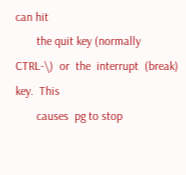can hit
       the quit key (normally CTRL-\)  or  the  interrupt  (break)  key.  This
       causes  pg to stop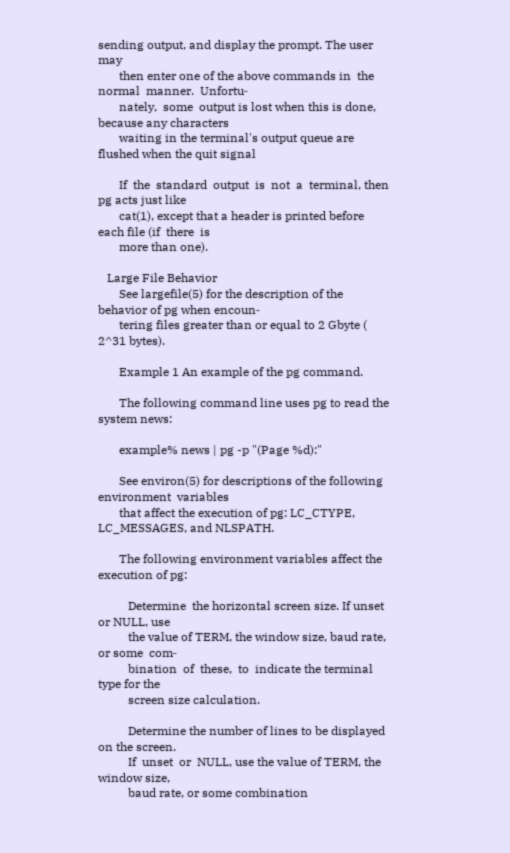sending output, and display the prompt. The user may
       then enter one of the above commands in  the  normal  manner.  Unfortu‐
       nately,  some  output is lost when this is done, because any characters
       waiting in the terminal's output queue are flushed when the quit signal

       If  the  standard  output  is  not  a  terminal, then pg acts just like
       cat(1), except that a header is printed before each file (if  there  is
       more than one).

   Large File Behavior
       See largefile(5) for the description of the behavior of pg when encoun‐
       tering files greater than or equal to 2 Gbyte ( 2^31 bytes).

       Example 1 An example of the pg command.

       The following command line uses pg to read the system news:

       example% news | pg -p "(Page %d):"

       See environ(5) for descriptions of the following environment  variables
       that affect the execution of pg: LC_CTYPE, LC_MESSAGES, and NLSPATH.

       The following environment variables affect the execution of pg:

          Determine  the horizontal screen size. If unset or NULL, use
          the value of TERM, the window size, baud rate, or some  com‐
          bination  of  these,  to  indicate the terminal type for the
          screen size calculation.

          Determine the number of lines to be displayed on the screen.
          If  unset  or  NULL, use the value of TERM, the window size,
          baud rate, or some combination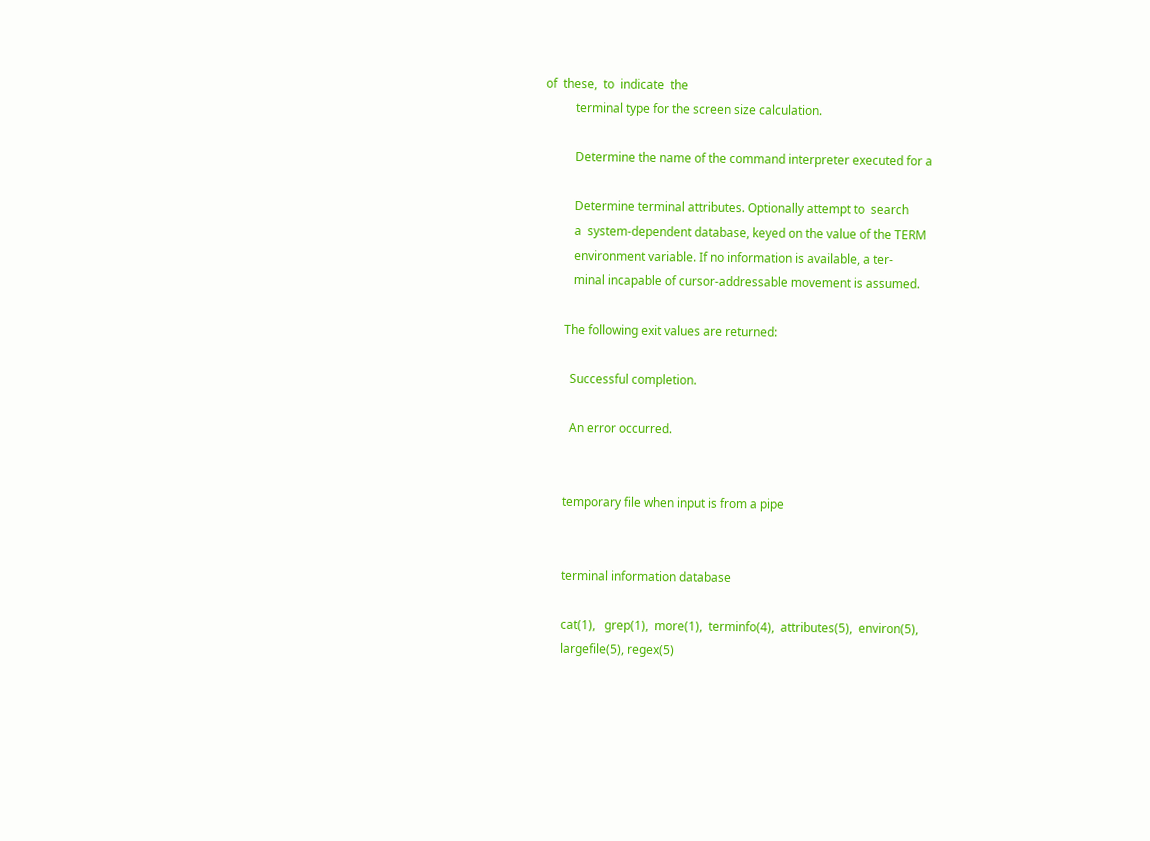of  these,  to  indicate  the
          terminal type for the screen size calculation.

          Determine the name of the command interpreter executed for a

          Determine terminal attributes. Optionally attempt to  search
          a  system-dependent database, keyed on the value of the TERM
          environment variable. If no information is available, a ter‐
          minal incapable of cursor-addressable movement is assumed.

       The following exit values are returned:

         Successful completion.

         An error occurred.


       temporary file when input is from a pipe


       terminal information database

       cat(1),   grep(1),  more(1),  terminfo(4),  attributes(5),  environ(5),
       largefile(5), regex(5)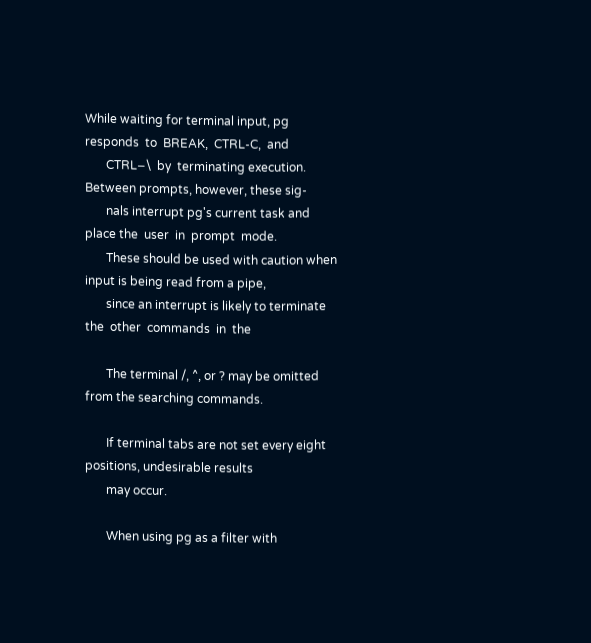While waiting for terminal input, pg responds  to  BREAK,  CTRL-C,  and
       CTRL−\  by  terminating execution. Between prompts, however, these sig‐
       nals interrupt pg's current task and place the  user  in  prompt  mode.
       These should be used with caution when input is being read from a pipe,
       since an interrupt is likely to terminate the  other  commands  in  the

       The terminal /, ^, or ? may be omitted from the searching commands.

       If terminal tabs are not set every eight positions, undesirable results
       may occur.

       When using pg as a filter with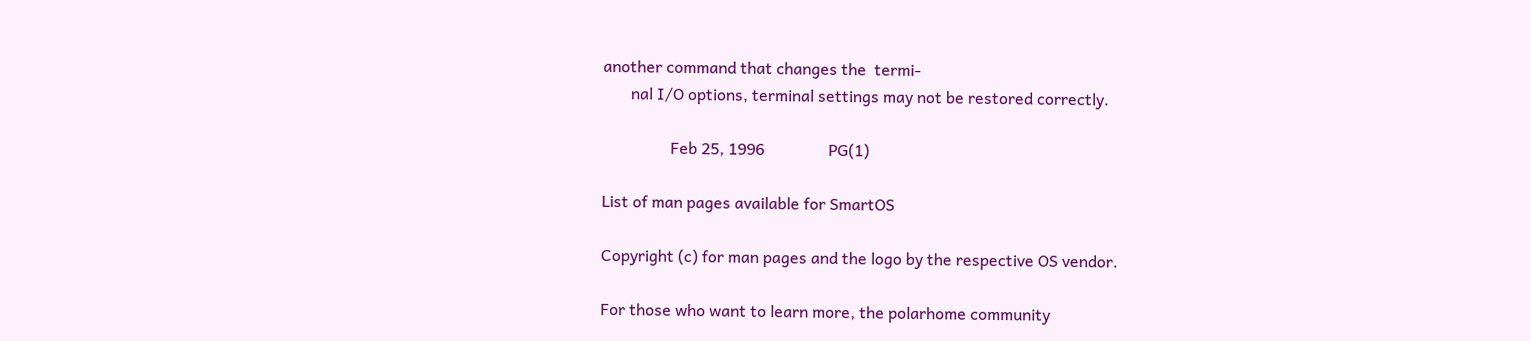another command that changes the  termi‐
       nal I/O options, terminal settings may not be restored correctly.

                 Feb 25, 1996                PG(1)

List of man pages available for SmartOS

Copyright (c) for man pages and the logo by the respective OS vendor.

For those who want to learn more, the polarhome community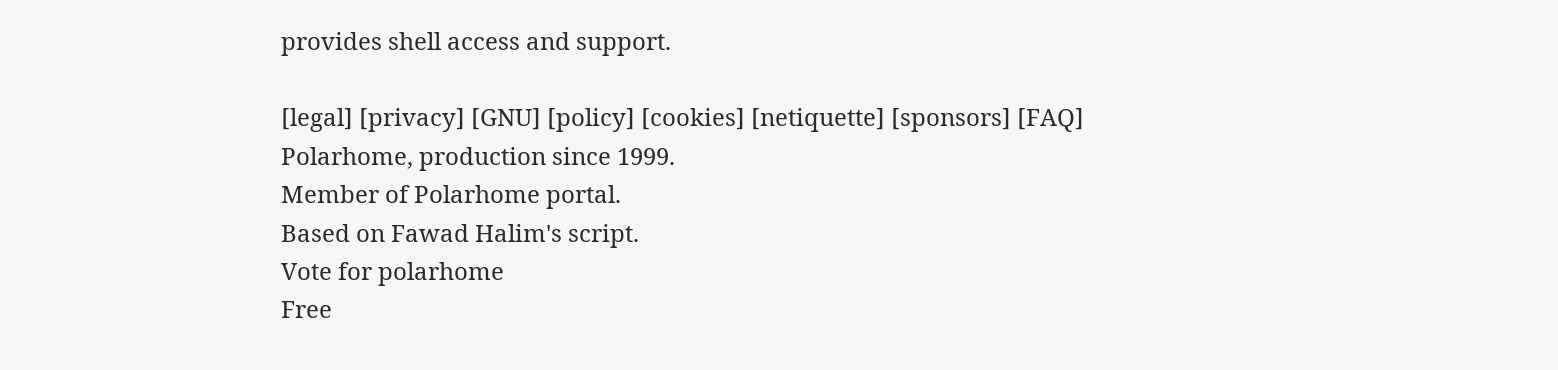provides shell access and support.

[legal] [privacy] [GNU] [policy] [cookies] [netiquette] [sponsors] [FAQ]
Polarhome, production since 1999.
Member of Polarhome portal.
Based on Fawad Halim's script.
Vote for polarhome
Free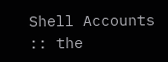Shell Accounts :: the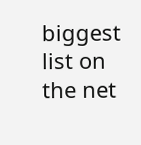biggest list on the net